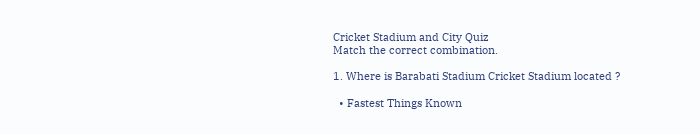Cricket Stadium and City Quiz
Match the correct combination.

1. Where is Barabati Stadium Cricket Stadium located ?

  • Fastest Things Known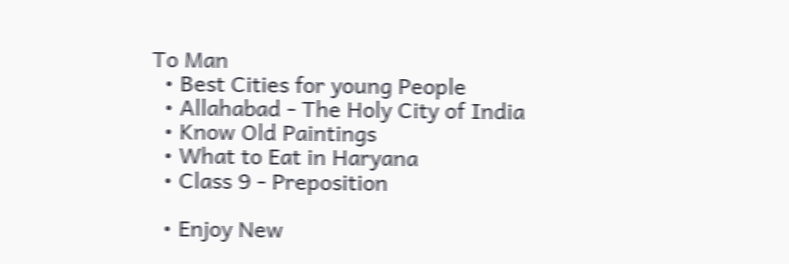To Man
  • Best Cities for young People
  • Allahabad - The Holy City of India
  • Know Old Paintings
  • What to Eat in Haryana
  • Class 9 - Preposition

  • Enjoy New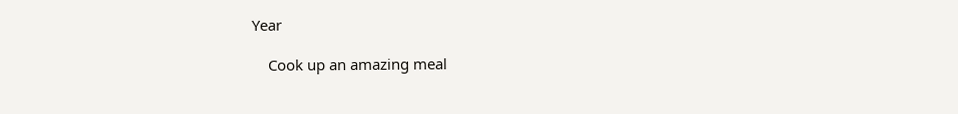Year

    Cook up an amazing meal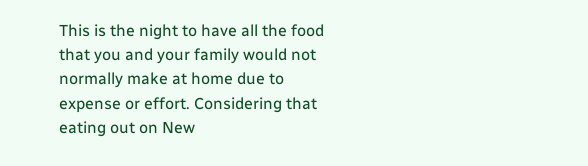This is the night to have all the food that you and your family would not normally make at home due to expense or effort. Considering that eating out on New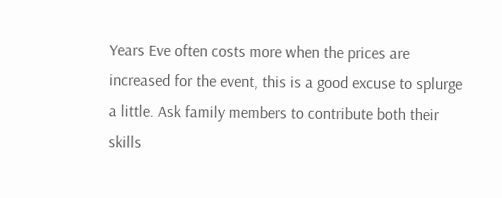Years Eve often costs more when the prices are increased for the event, this is a good excuse to splurge a little. Ask family members to contribute both their skills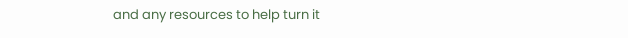and any resources to help turn it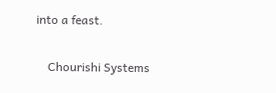into a feast.

    Chourishi Systems